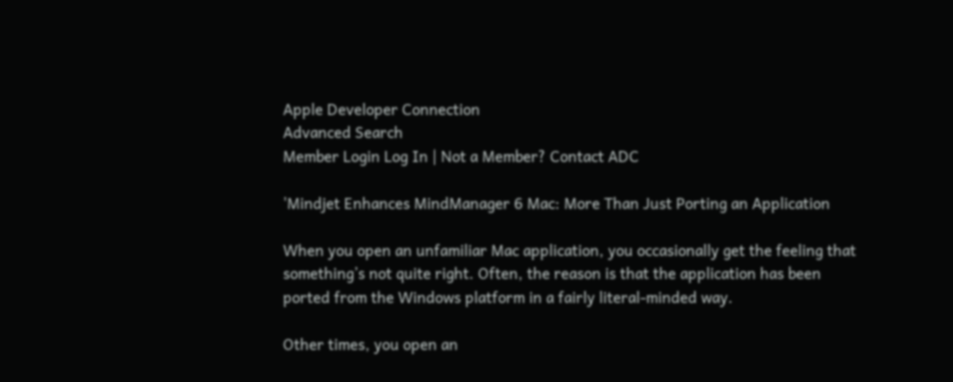Apple Developer Connection
Advanced Search
Member Login Log In | Not a Member? Contact ADC

'Mindjet Enhances MindManager 6 Mac: More Than Just Porting an Application

When you open an unfamiliar Mac application, you occasionally get the feeling that something’s not quite right. Often, the reason is that the application has been ported from the Windows platform in a fairly literal-minded way.

Other times, you open an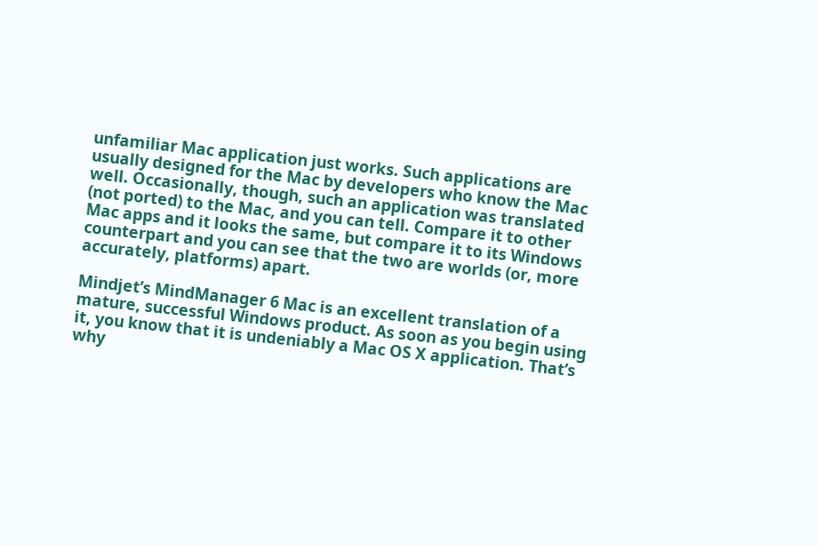unfamiliar Mac application just works. Such applications are usually designed for the Mac by developers who know the Mac well. Occasionally, though, such an application was translated (not ported) to the Mac, and you can tell. Compare it to other Mac apps and it looks the same, but compare it to its Windows counterpart and you can see that the two are worlds (or, more accurately, platforms) apart.

Mindjet’s MindManager 6 Mac is an excellent translation of a mature, successful Windows product. As soon as you begin using it, you know that it is undeniably a Mac OS X application. That’s why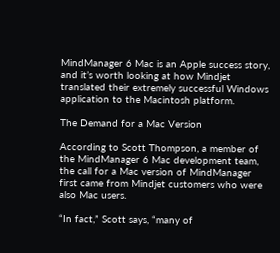MindManager 6 Mac is an Apple success story, and it’s worth looking at how Mindjet translated their extremely successful Windows application to the Macintosh platform.

The Demand for a Mac Version

According to Scott Thompson, a member of the MindManager 6 Mac development team, the call for a Mac version of MindManager first came from Mindjet customers who were also Mac users.

“In fact,” Scott says, “many of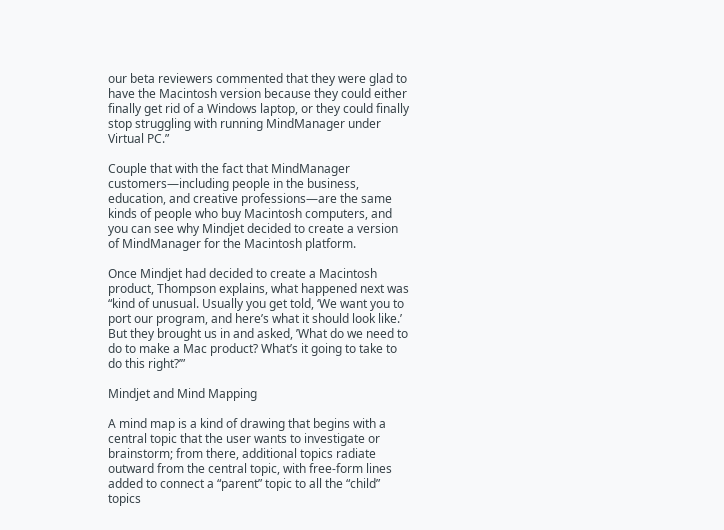our beta reviewers commented that they were glad to have the Macintosh version because they could either finally get rid of a Windows laptop, or they could finally stop struggling with running MindManager under Virtual PC.”

Couple that with the fact that MindManager customers—including people in the business, education, and creative professions—are the same kinds of people who buy Macintosh computers, and you can see why Mindjet decided to create a version of MindManager for the Macintosh platform.

Once Mindjet had decided to create a Macintosh product, Thompson explains, what happened next was “kind of unusual. Usually you get told, ‘We want you to port our program, and here’s what it should look like.’ But they brought us in and asked, ’What do we need to do to make a Mac product? What’s it going to take to do this right?’”

Mindjet and Mind Mapping

A mind map is a kind of drawing that begins with a central topic that the user wants to investigate or brainstorm; from there, additional topics radiate outward from the central topic, with free-form lines added to connect a “parent” topic to all the “child” topics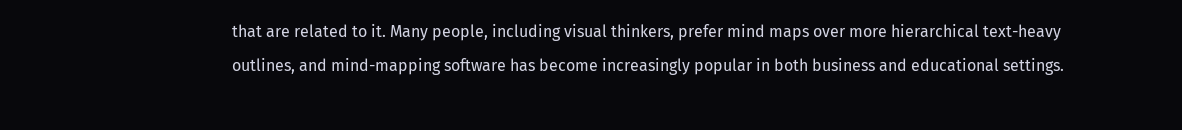that are related to it. Many people, including visual thinkers, prefer mind maps over more hierarchical text-heavy outlines, and mind-mapping software has become increasingly popular in both business and educational settings.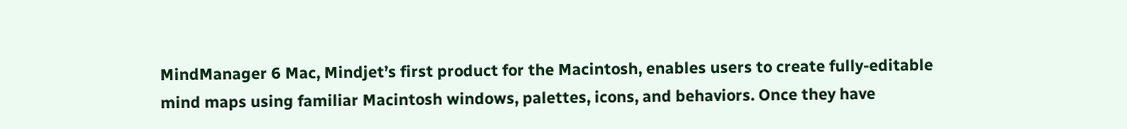MindManager 6 Mac, Mindjet’s first product for the Macintosh, enables users to create fully-editable mind maps using familiar Macintosh windows, palettes, icons, and behaviors. Once they have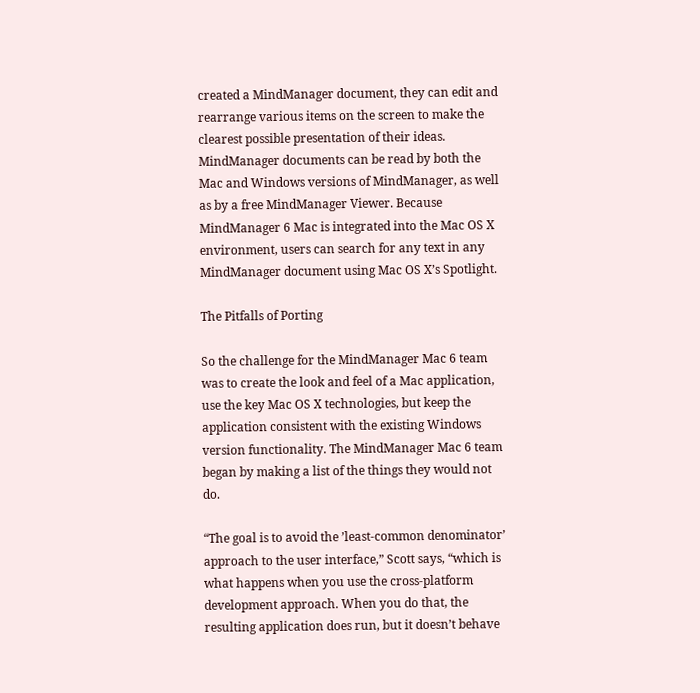created a MindManager document, they can edit and rearrange various items on the screen to make the clearest possible presentation of their ideas. MindManager documents can be read by both the Mac and Windows versions of MindManager, as well as by a free MindManager Viewer. Because MindManager 6 Mac is integrated into the Mac OS X environment, users can search for any text in any MindManager document using Mac OS X’s Spotlight.

The Pitfalls of Porting

So the challenge for the MindManager Mac 6 team was to create the look and feel of a Mac application, use the key Mac OS X technologies, but keep the application consistent with the existing Windows version functionality. The MindManager Mac 6 team began by making a list of the things they would not do.

“The goal is to avoid the ’least-common denominator’ approach to the user interface,” Scott says, “which is what happens when you use the cross-platform development approach. When you do that, the resulting application does run, but it doesn’t behave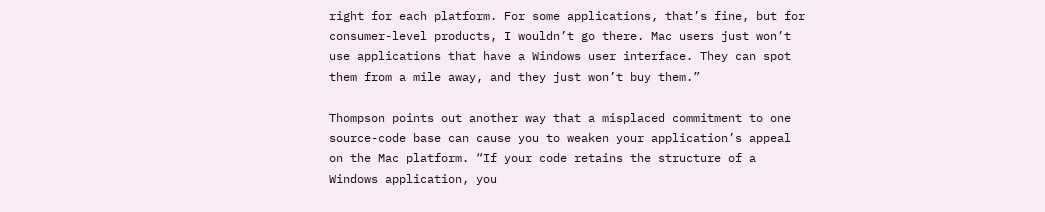right for each platform. For some applications, that’s fine, but for consumer-level products, I wouldn’t go there. Mac users just won’t use applications that have a Windows user interface. They can spot them from a mile away, and they just won’t buy them.”

Thompson points out another way that a misplaced commitment to one source-code base can cause you to weaken your application’s appeal on the Mac platform. “If your code retains the structure of a Windows application, you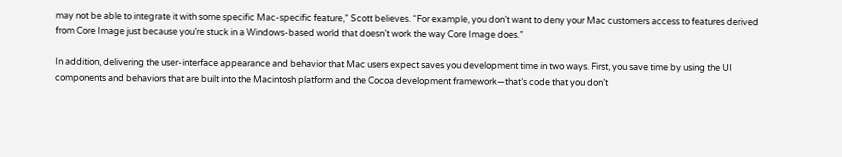may not be able to integrate it with some specific Mac-specific feature,” Scott believes. “For example, you don’t want to deny your Mac customers access to features derived from Core Image just because you’re stuck in a Windows-based world that doesn’t work the way Core Image does.”

In addition, delivering the user-interface appearance and behavior that Mac users expect saves you development time in two ways. First, you save time by using the UI components and behaviors that are built into the Macintosh platform and the Cocoa development framework—that’s code that you don’t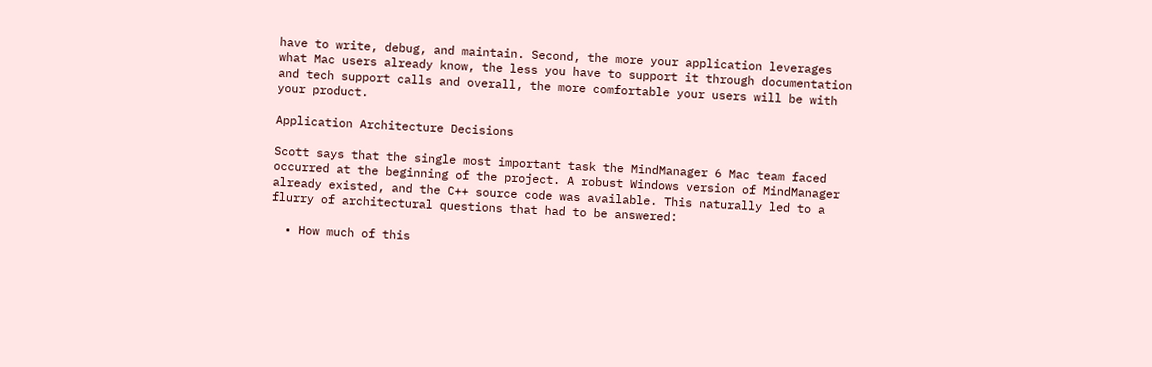have to write, debug, and maintain. Second, the more your application leverages what Mac users already know, the less you have to support it through documentation and tech support calls and overall, the more comfortable your users will be with your product.

Application Architecture Decisions

Scott says that the single most important task the MindManager 6 Mac team faced occurred at the beginning of the project. A robust Windows version of MindManager already existed, and the C++ source code was available. This naturally led to a flurry of architectural questions that had to be answered:

  • How much of this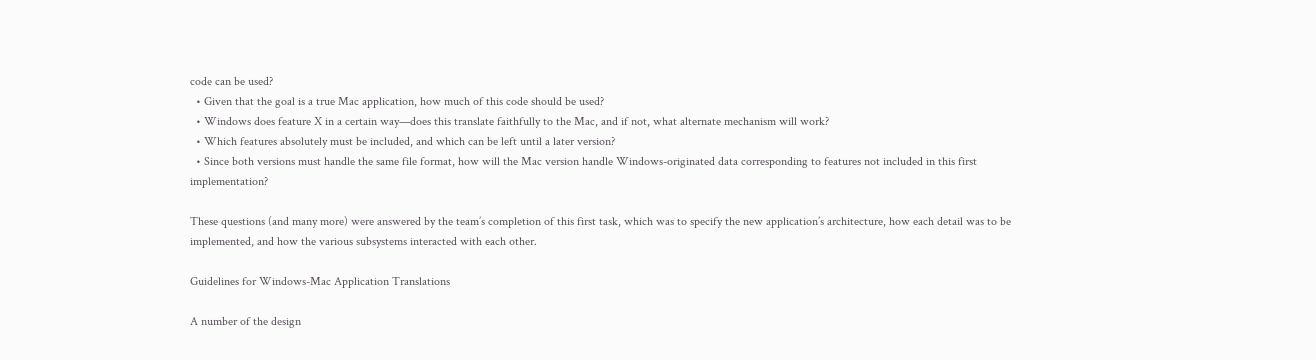code can be used?
  • Given that the goal is a true Mac application, how much of this code should be used?
  • Windows does feature X in a certain way—does this translate faithfully to the Mac, and if not, what alternate mechanism will work?
  • Which features absolutely must be included, and which can be left until a later version?
  • Since both versions must handle the same file format, how will the Mac version handle Windows-originated data corresponding to features not included in this first implementation?

These questions (and many more) were answered by the team’s completion of this first task, which was to specify the new application’s architecture, how each detail was to be implemented, and how the various subsystems interacted with each other.

Guidelines for Windows-Mac Application Translations

A number of the design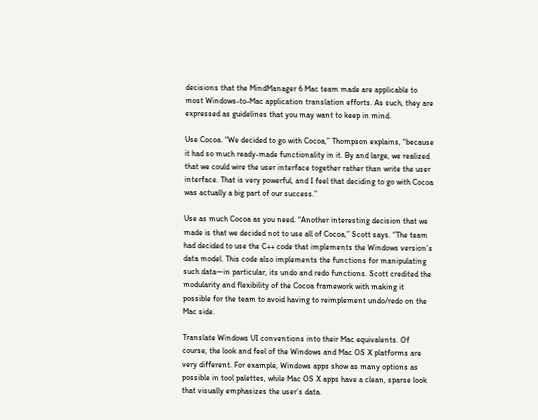decisions that the MindManager 6 Mac team made are applicable to most Windows-to-Mac application translation efforts. As such, they are expressed as guidelines that you may want to keep in mind.

Use Cocoa. “We decided to go with Cocoa,” Thompson explains, “because it had so much ready-made functionality in it. By and large, we realized that we could wire the user interface together rather than write the user interface. That is very powerful, and I feel that deciding to go with Cocoa was actually a big part of our success.”

Use as much Cocoa as you need. “Another interesting decision that we made is that we decided not to use all of Cocoa,” Scott says. “The team had decided to use the C++ code that implements the Windows version’s data model. This code also implements the functions for manipulating such data—in particular, its undo and redo functions. Scott credited the modularity and flexibility of the Cocoa framework with making it possible for the team to avoid having to reimplement undo/redo on the Mac side.

Translate Windows UI conventions into their Mac equivalents. Of course, the look and feel of the Windows and Mac OS X platforms are very different. For example, Windows apps show as many options as possible in tool palettes, while Mac OS X apps have a clean, sparse look that visually emphasizes the user’s data.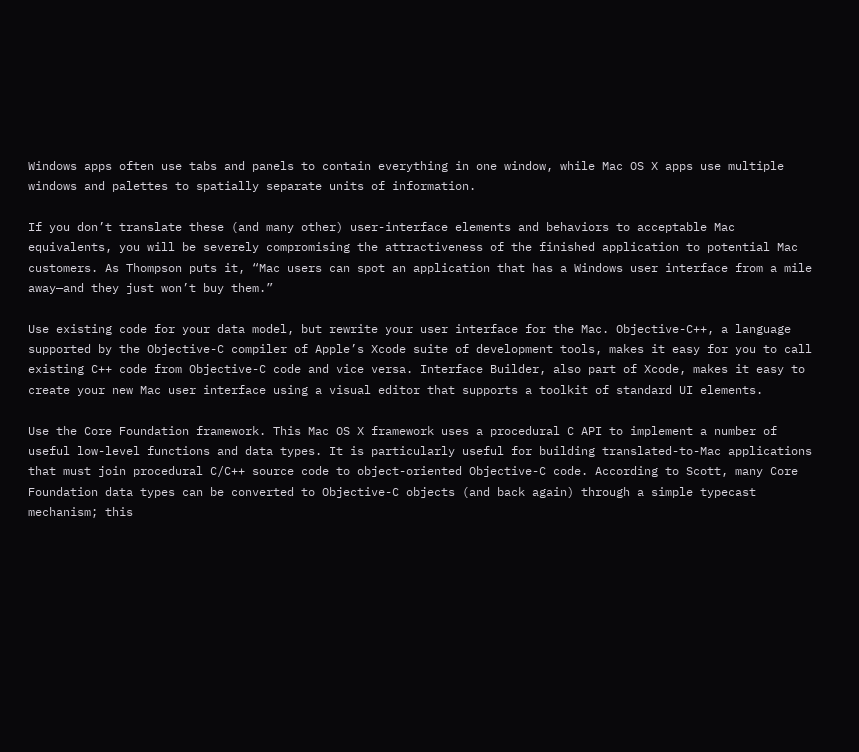Windows apps often use tabs and panels to contain everything in one window, while Mac OS X apps use multiple windows and palettes to spatially separate units of information.

If you don’t translate these (and many other) user-interface elements and behaviors to acceptable Mac equivalents, you will be severely compromising the attractiveness of the finished application to potential Mac customers. As Thompson puts it, “Mac users can spot an application that has a Windows user interface from a mile away—and they just won’t buy them.”

Use existing code for your data model, but rewrite your user interface for the Mac. Objective-C++, a language supported by the Objective-C compiler of Apple’s Xcode suite of development tools, makes it easy for you to call existing C++ code from Objective-C code and vice versa. Interface Builder, also part of Xcode, makes it easy to create your new Mac user interface using a visual editor that supports a toolkit of standard UI elements.

Use the Core Foundation framework. This Mac OS X framework uses a procedural C API to implement a number of useful low-level functions and data types. It is particularly useful for building translated-to-Mac applications that must join procedural C/C++ source code to object-oriented Objective-C code. According to Scott, many Core Foundation data types can be converted to Objective-C objects (and back again) through a simple typecast mechanism; this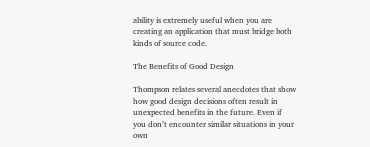ability is extremely useful when you are creating an application that must bridge both kinds of source code.

The Benefits of Good Design

Thompson relates several anecdotes that show how good design decisions often result in unexpected benefits in the future. Even if you don’t encounter similar situations in your own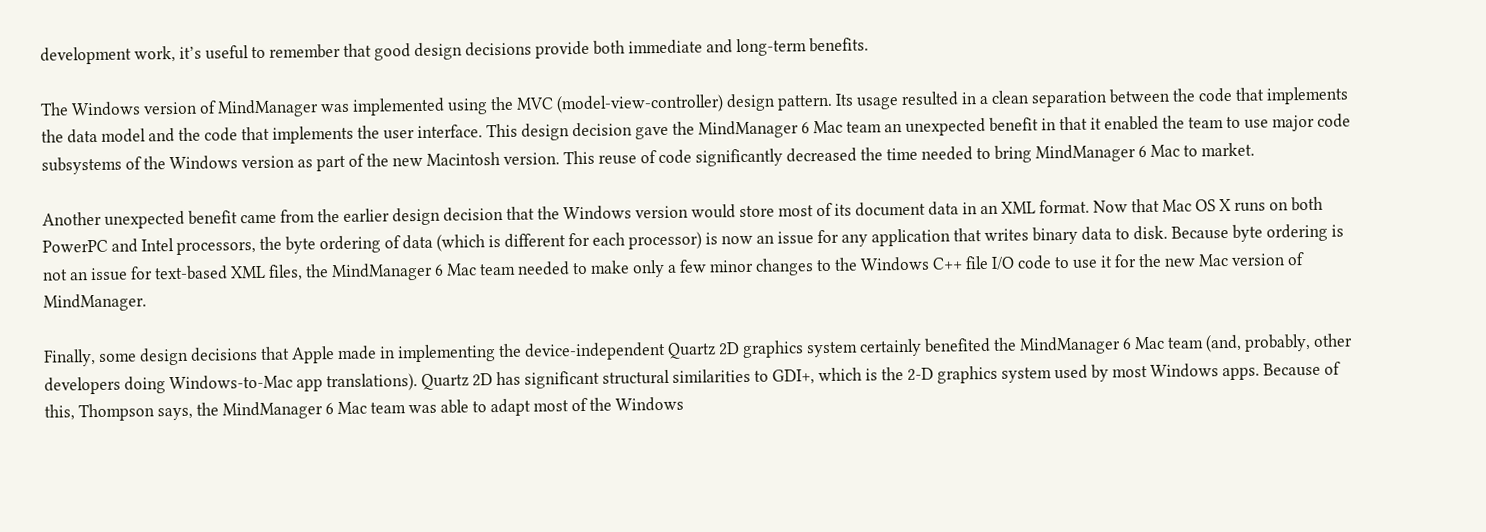development work, it’s useful to remember that good design decisions provide both immediate and long-term benefits.

The Windows version of MindManager was implemented using the MVC (model-view-controller) design pattern. Its usage resulted in a clean separation between the code that implements the data model and the code that implements the user interface. This design decision gave the MindManager 6 Mac team an unexpected benefit in that it enabled the team to use major code subsystems of the Windows version as part of the new Macintosh version. This reuse of code significantly decreased the time needed to bring MindManager 6 Mac to market.

Another unexpected benefit came from the earlier design decision that the Windows version would store most of its document data in an XML format. Now that Mac OS X runs on both PowerPC and Intel processors, the byte ordering of data (which is different for each processor) is now an issue for any application that writes binary data to disk. Because byte ordering is not an issue for text-based XML files, the MindManager 6 Mac team needed to make only a few minor changes to the Windows C++ file I/O code to use it for the new Mac version of MindManager.

Finally, some design decisions that Apple made in implementing the device-independent Quartz 2D graphics system certainly benefited the MindManager 6 Mac team (and, probably, other developers doing Windows-to-Mac app translations). Quartz 2D has significant structural similarities to GDI+, which is the 2-D graphics system used by most Windows apps. Because of this, Thompson says, the MindManager 6 Mac team was able to adapt most of the Windows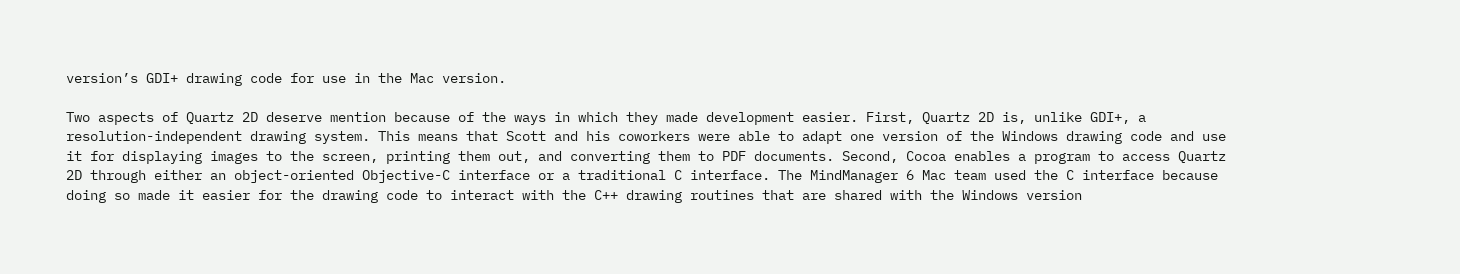version’s GDI+ drawing code for use in the Mac version.

Two aspects of Quartz 2D deserve mention because of the ways in which they made development easier. First, Quartz 2D is, unlike GDI+, a resolution-independent drawing system. This means that Scott and his coworkers were able to adapt one version of the Windows drawing code and use it for displaying images to the screen, printing them out, and converting them to PDF documents. Second, Cocoa enables a program to access Quartz 2D through either an object-oriented Objective-C interface or a traditional C interface. The MindManager 6 Mac team used the C interface because doing so made it easier for the drawing code to interact with the C++ drawing routines that are shared with the Windows version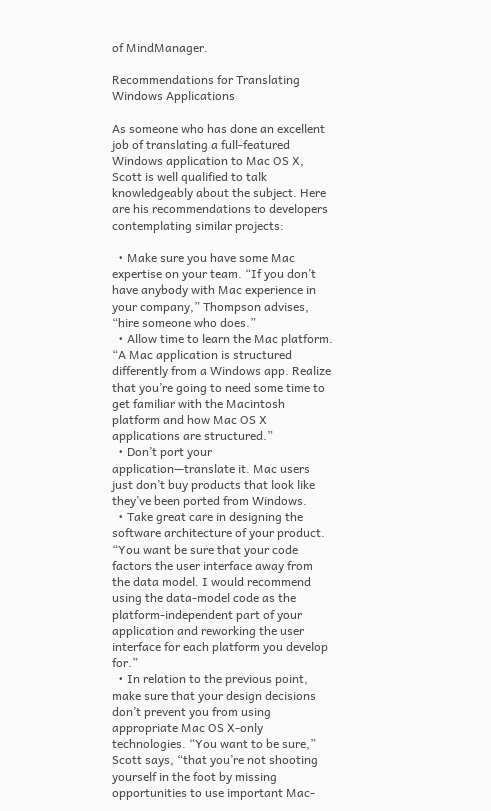of MindManager.

Recommendations for Translating Windows Applications

As someone who has done an excellent job of translating a full-featured Windows application to Mac OS X, Scott is well qualified to talk knowledgeably about the subject. Here are his recommendations to developers contemplating similar projects:

  • Make sure you have some Mac expertise on your team. “If you don’t have anybody with Mac experience in your company,” Thompson advises, “hire someone who does.”
  • Allow time to learn the Mac platform. “A Mac application is structured differently from a Windows app. Realize that you’re going to need some time to get familiar with the Macintosh platform and how Mac OS X applications are structured.”
  • Don’t port your application—translate it. Mac users just don’t buy products that look like they’ve been ported from Windows.
  • Take great care in designing the software architecture of your product. “You want be sure that your code factors the user interface away from the data model. I would recommend using the data-model code as the platform-independent part of your application and reworking the user interface for each platform you develop for.”
  • In relation to the previous point, make sure that your design decisions don’t prevent you from using appropriate Mac OS X-only technologies. “You want to be sure,” Scott says, “that you’re not shooting yourself in the foot by missing opportunities to use important Mac-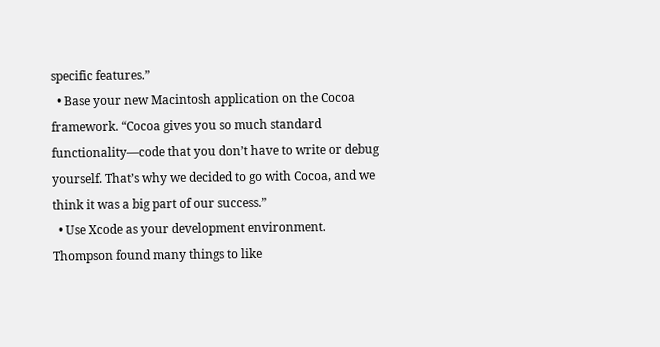specific features.”
  • Base your new Macintosh application on the Cocoa framework. “Cocoa gives you so much standard functionality—code that you don’t have to write or debug yourself. That’s why we decided to go with Cocoa, and we think it was a big part of our success.”
  • Use Xcode as your development environment. Thompson found many things to like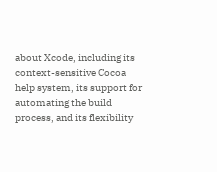about Xcode, including its context-sensitive Cocoa help system, its support for automating the build process, and its flexibility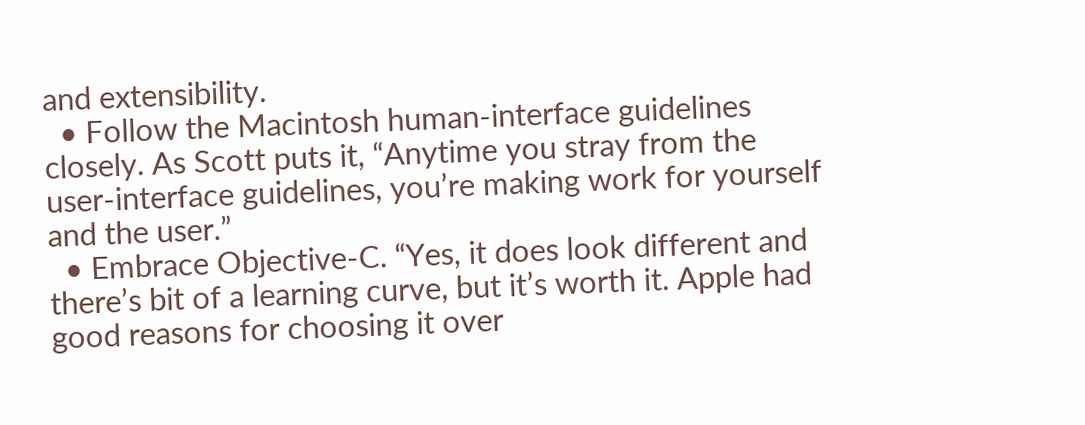and extensibility.
  • Follow the Macintosh human-interface guidelines closely. As Scott puts it, “Anytime you stray from the user-interface guidelines, you’re making work for yourself and the user.”
  • Embrace Objective-C. “Yes, it does look different and there’s bit of a learning curve, but it’s worth it. Apple had good reasons for choosing it over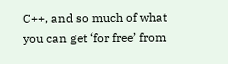C++, and so much of what you can get ‘for free’ from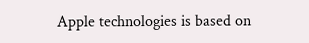Apple technologies is based on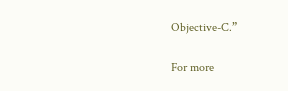Objective-C.”

For more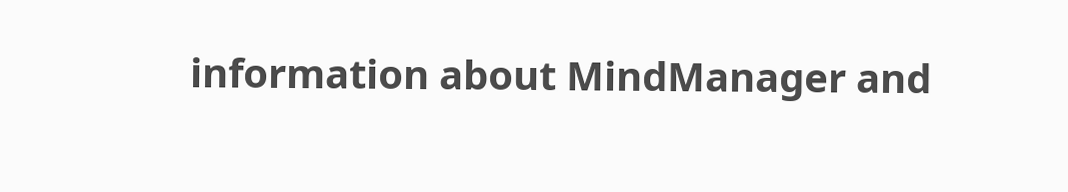information about MindManager and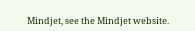Mindjet, see the Mindjet website.